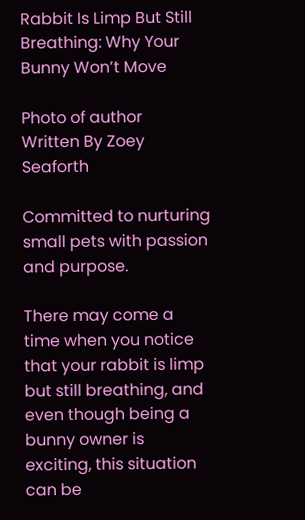Rabbit Is Limp But Still Breathing: Why Your Bunny Won’t Move

Photo of author
Written By Zoey Seaforth

Committed to nurturing small pets with passion and purpose.

There may come a time when you notice that your rabbit is limp but still breathing, and even though being a bunny owner is exciting, this situation can be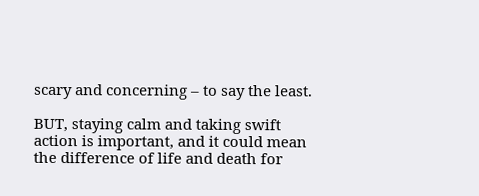scary and concerning – to say the least.

BUT, staying calm and taking swift action is important, and it could mean the difference of life and death for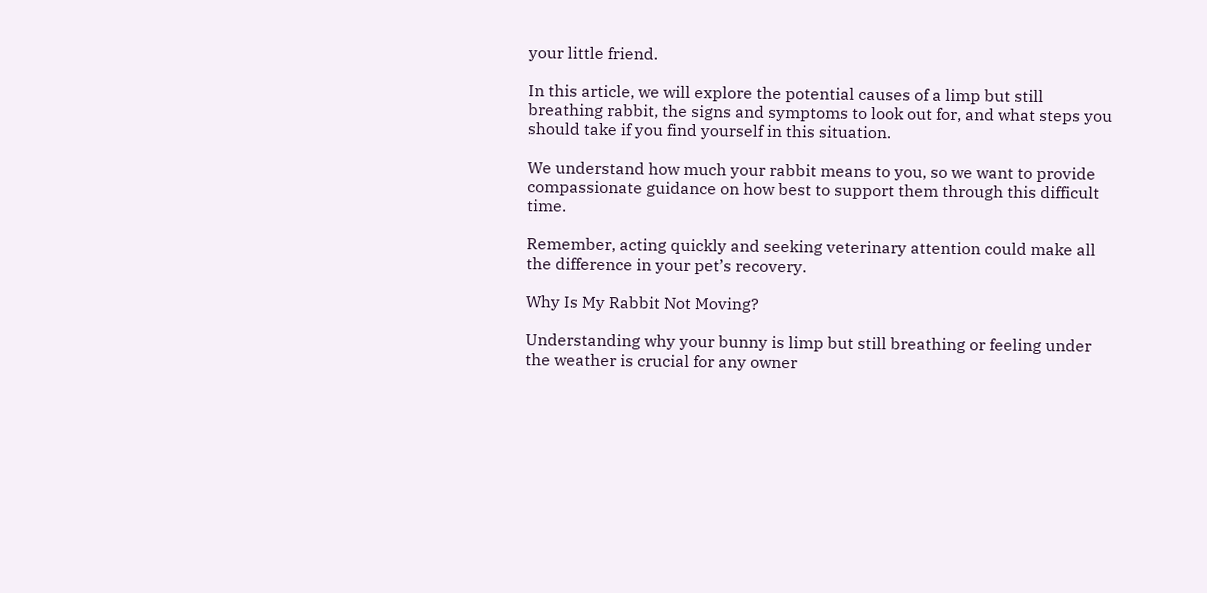your little friend.

In this article, we will explore the potential causes of a limp but still breathing rabbit, the signs and symptoms to look out for, and what steps you should take if you find yourself in this situation.

We understand how much your rabbit means to you, so we want to provide compassionate guidance on how best to support them through this difficult time.

Remember, acting quickly and seeking veterinary attention could make all the difference in your pet’s recovery.

Why Is My Rabbit Not Moving?

Understanding why your bunny is limp but still breathing or feeling under the weather is crucial for any owner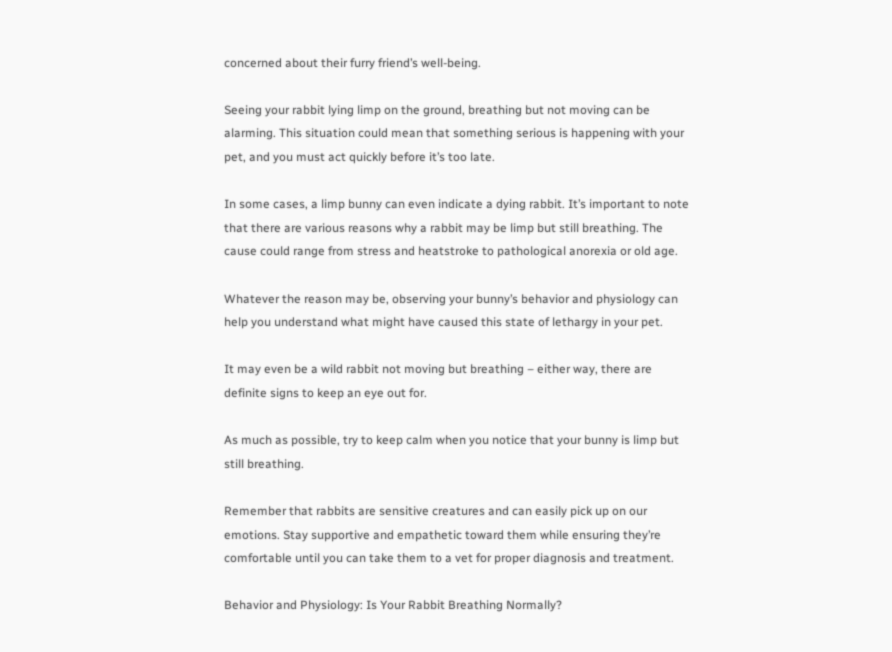concerned about their furry friend’s well-being.

Seeing your rabbit lying limp on the ground, breathing but not moving can be alarming. This situation could mean that something serious is happening with your pet, and you must act quickly before it’s too late.

In some cases, a limp bunny can even indicate a dying rabbit. It’s important to note that there are various reasons why a rabbit may be limp but still breathing. The cause could range from stress and heatstroke to pathological anorexia or old age.

Whatever the reason may be, observing your bunny’s behavior and physiology can help you understand what might have caused this state of lethargy in your pet.

It may even be a wild rabbit not moving but breathing – either way, there are definite signs to keep an eye out for.

As much as possible, try to keep calm when you notice that your bunny is limp but still breathing.

Remember that rabbits are sensitive creatures and can easily pick up on our emotions. Stay supportive and empathetic toward them while ensuring they’re comfortable until you can take them to a vet for proper diagnosis and treatment.

Behavior and Physiology: Is Your Rabbit Breathing Normally?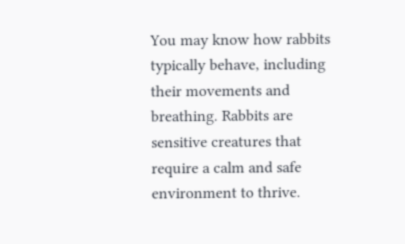You may know how rabbits typically behave, including their movements and breathing. Rabbits are sensitive creatures that require a calm and safe environment to thrive.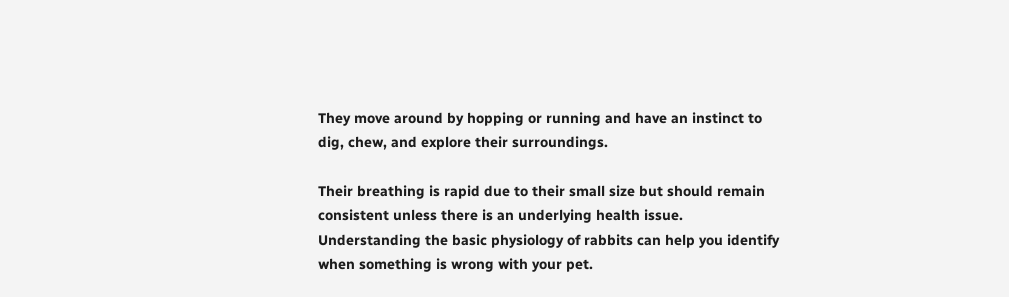They move around by hopping or running and have an instinct to dig, chew, and explore their surroundings.

Their breathing is rapid due to their small size but should remain consistent unless there is an underlying health issue. Understanding the basic physiology of rabbits can help you identify when something is wrong with your pet.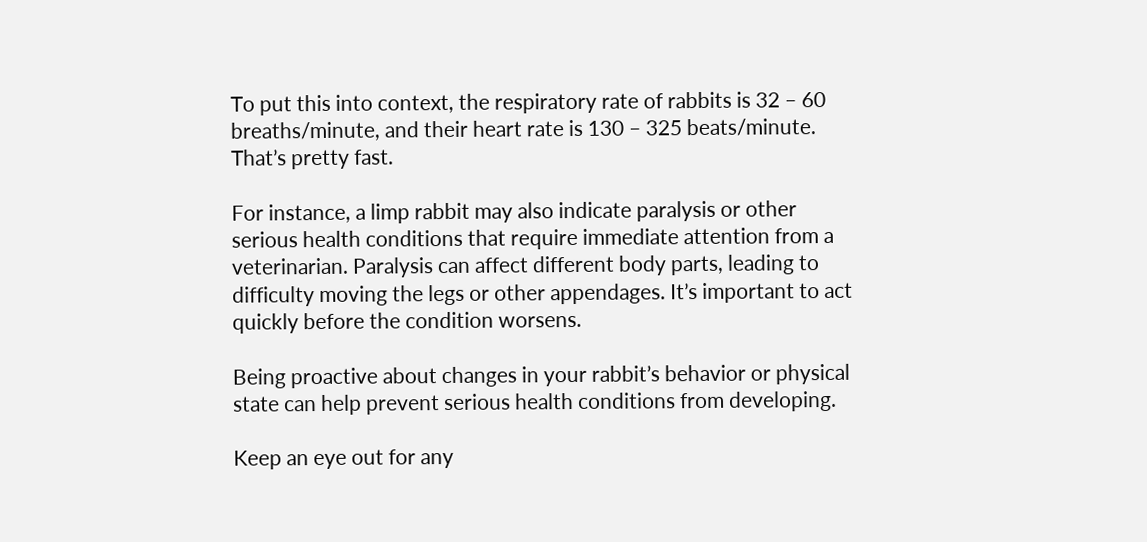To put this into context, the respiratory rate of rabbits is 32 – 60 breaths/minute, and their heart rate is 130 – 325 beats/minute. That’s pretty fast.

For instance, a limp rabbit may also indicate paralysis or other serious health conditions that require immediate attention from a veterinarian. Paralysis can affect different body parts, leading to difficulty moving the legs or other appendages. It’s important to act quickly before the condition worsens.

Being proactive about changes in your rabbit’s behavior or physical state can help prevent serious health conditions from developing.

Keep an eye out for any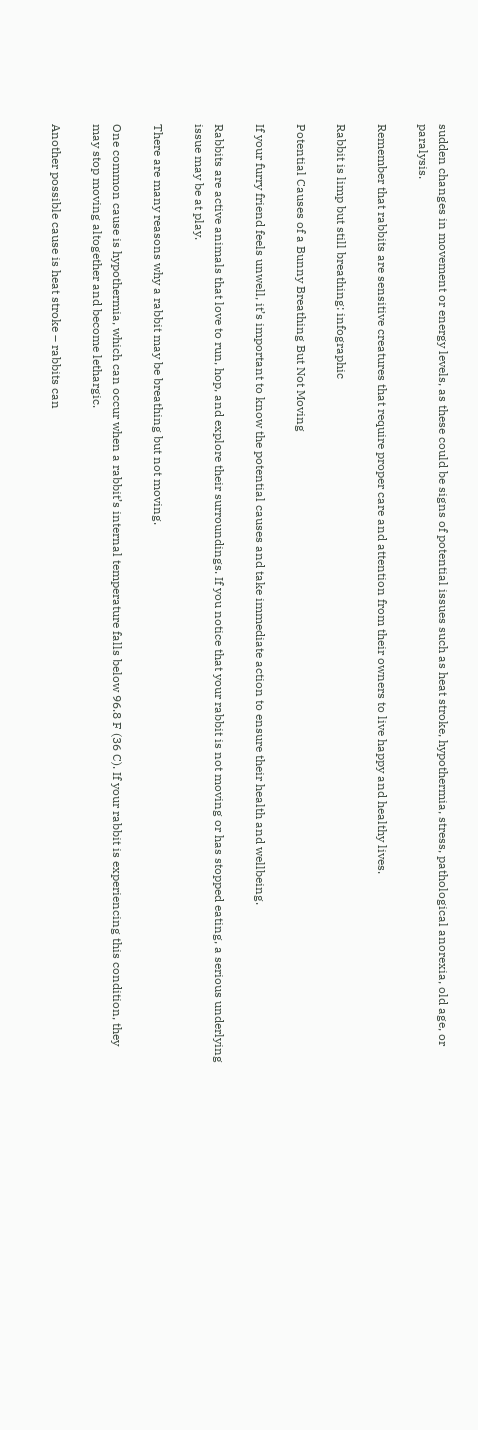sudden changes in movement or energy levels, as these could be signs of potential issues such as heat stroke, hypothermia, stress, pathological anorexia, old age, or paralysis.

Remember that rabbits are sensitive creatures that require proper care and attention from their owners to live happy and healthy lives.

Rabbit is limp but still breathing: infographic

Potential Causes of a Bunny Breathing But Not Moving

If your furry friend feels unwell, it’s important to know the potential causes and take immediate action to ensure their health and wellbeing.

Rabbits are active animals that love to run, hop, and explore their surroundings. If you notice that your rabbit is not moving or has stopped eating, a serious underlying issue may be at play.

There are many reasons why a rabbit may be breathing but not moving.

One common cause is hypothermia, which can occur when a rabbit’s internal temperature falls below 96.8 F (36 C). If your rabbit is experiencing this condition, they may stop moving altogether and become lethargic.

Another possible cause is heat stroke – rabbits can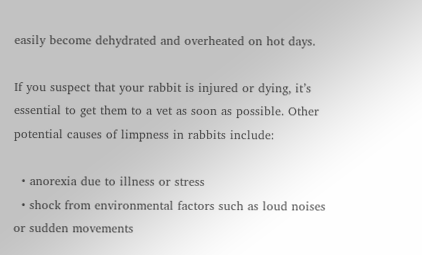easily become dehydrated and overheated on hot days.

If you suspect that your rabbit is injured or dying, it’s essential to get them to a vet as soon as possible. Other potential causes of limpness in rabbits include:

  • anorexia due to illness or stress
  • shock from environmental factors such as loud noises or sudden movements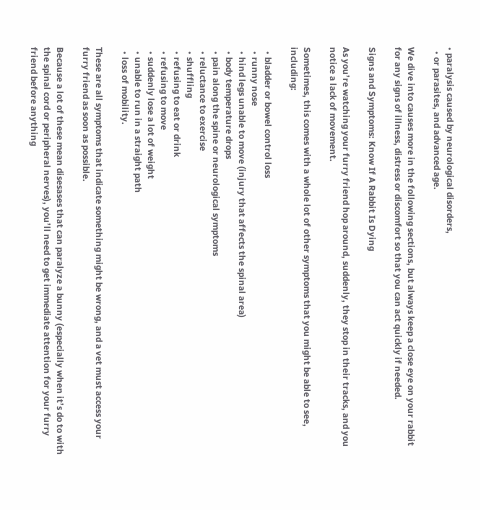• paralysis caused by neurological disorders,
  • or parasites, and advanced age.

We dive into causes more in the following sections, but always keep a close eye on your rabbit for any signs of illness, distress or discomfort so that you can act quickly if needed.

Signs and Symptoms: Know If A Rabbit Is Dying

As you’re watching your furry friend hop around, suddenly, they stop in their tracks, and you notice a lack of movement.

Sometimes, this comes with a whole lot of other symptoms that you might be able to see, including:

  • bladder or bowel control loss
  • runny nose
  • hind legs unable to move (injury that affects the spinal area)
  • body temperature drops
  • pain along the spine or neurological symptoms
  • reluctance to exercise
  • shuffling
  • refusing to eat or drink
  • refusing to move
  • suddenly lose a lot of weight
  • unable to run in a straight path
  • loss of mobility.

These are all symptoms that indicate something might be wrong, and a vet must access your furry friend as soon as possible.

Because a lot of these mean disesases that can paralyze a bunny (especially when it’s do to with the spinal cord or peripheral nerves), you’ll need to get immediate attention for your furry friend before anything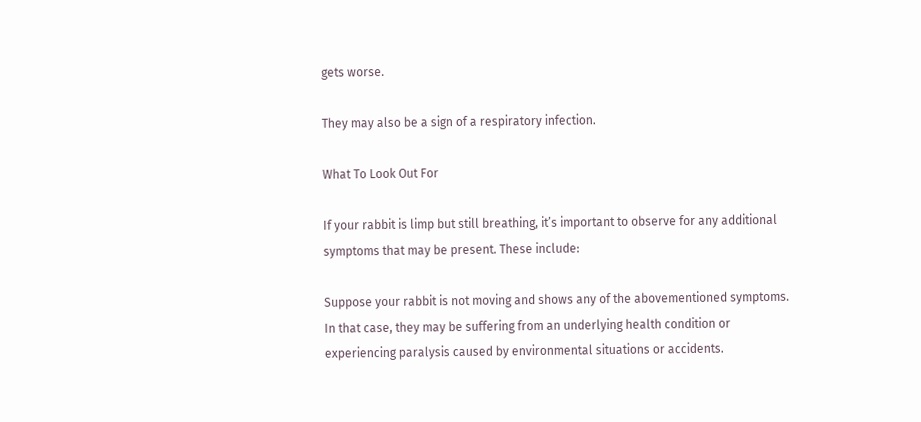gets worse.

They may also be a sign of a respiratory infection.

What To Look Out For

If your rabbit is limp but still breathing, it’s important to observe for any additional symptoms that may be present. These include:

Suppose your rabbit is not moving and shows any of the abovementioned symptoms. In that case, they may be suffering from an underlying health condition or experiencing paralysis caused by environmental situations or accidents.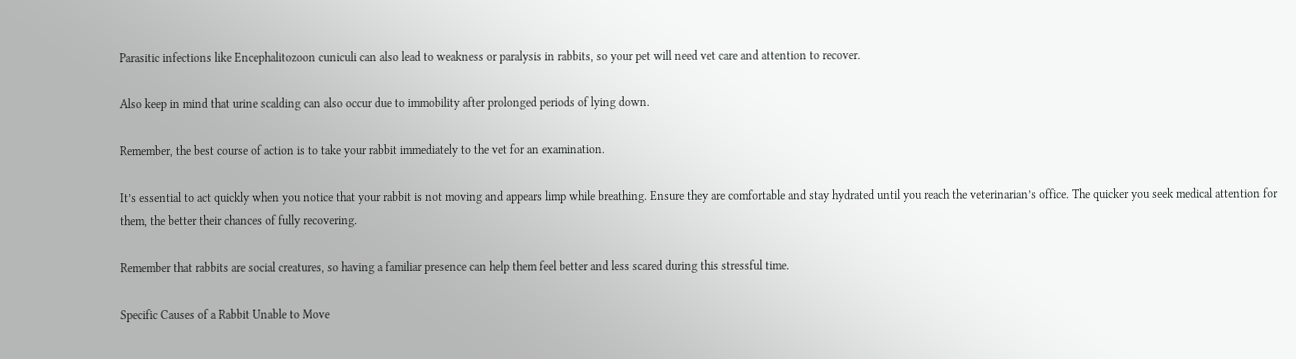Parasitic infections like Encephalitozoon cuniculi can also lead to weakness or paralysis in rabbits, so your pet will need vet care and attention to recover.

Also keep in mind that urine scalding can also occur due to immobility after prolonged periods of lying down.

Remember, the best course of action is to take your rabbit immediately to the vet for an examination.

It’s essential to act quickly when you notice that your rabbit is not moving and appears limp while breathing. Ensure they are comfortable and stay hydrated until you reach the veterinarian’s office. The quicker you seek medical attention for them, the better their chances of fully recovering.

Remember that rabbits are social creatures, so having a familiar presence can help them feel better and less scared during this stressful time.

Specific Causes of a Rabbit Unable to Move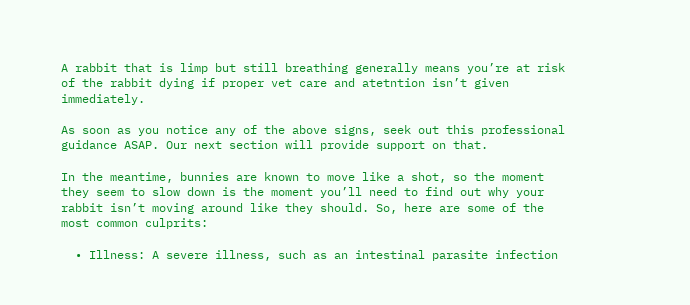A rabbit that is limp but still breathing generally means you’re at risk of the rabbit dying if proper vet care and atetntion isn’t given immediately.

As soon as you notice any of the above signs, seek out this professional guidance ASAP. Our next section will provide support on that.

In the meantime, bunnies are known to move like a shot, so the moment they seem to slow down is the moment you’ll need to find out why your rabbit isn’t moving around like they should. So, here are some of the most common culprits:

  • Illness: A severe illness, such as an intestinal parasite infection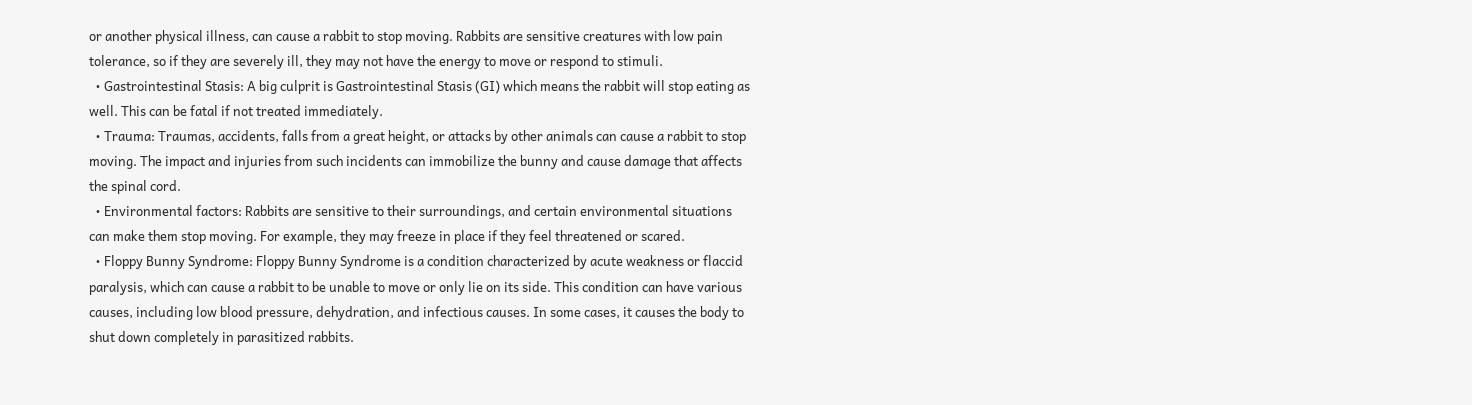or another physical illness, can cause a rabbit to stop moving. Rabbits are sensitive creatures with low pain tolerance, so if they are severely ill, they may not have the energy to move or respond to stimuli.
  • Gastrointestinal Stasis: A big culprit is Gastrointestinal Stasis (GI) which means the rabbit will stop eating as well. This can be fatal if not treated immediately.
  • Trauma: Traumas, accidents, falls from a great height, or attacks by other animals can cause a rabbit to stop moving. The impact and injuries from such incidents can immobilize the bunny and cause damage that affects the spinal cord.
  • Environmental factors: Rabbits are sensitive to their surroundings, and certain environmental situations can make them stop moving. For example, they may freeze in place if they feel threatened or scared.
  • Floppy Bunny Syndrome: Floppy Bunny Syndrome is a condition characterized by acute weakness or flaccid paralysis, which can cause a rabbit to be unable to move or only lie on its side. This condition can have various causes, including low blood pressure, dehydration, and infectious causes. In some cases, it causes the body to shut down completely in parasitized rabbits.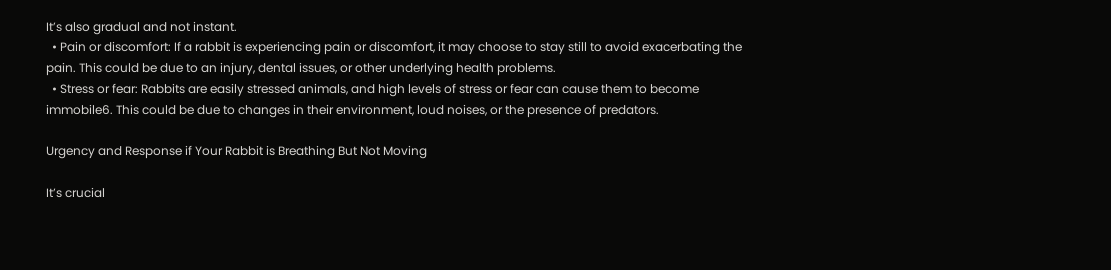It’s also gradual and not instant.
  • Pain or discomfort: If a rabbit is experiencing pain or discomfort, it may choose to stay still to avoid exacerbating the pain. This could be due to an injury, dental issues, or other underlying health problems.
  • Stress or fear: Rabbits are easily stressed animals, and high levels of stress or fear can cause them to become immobile6. This could be due to changes in their environment, loud noises, or the presence of predators.

Urgency and Response if Your Rabbit is Breathing But Not Moving

It’s crucial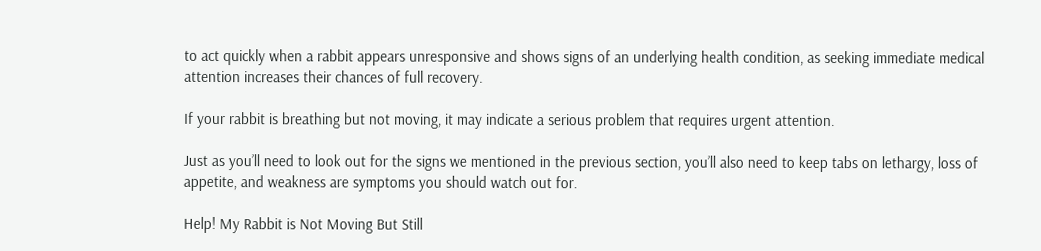to act quickly when a rabbit appears unresponsive and shows signs of an underlying health condition, as seeking immediate medical attention increases their chances of full recovery.

If your rabbit is breathing but not moving, it may indicate a serious problem that requires urgent attention.

Just as you’ll need to look out for the signs we mentioned in the previous section, you’ll also need to keep tabs on lethargy, loss of appetite, and weakness are symptoms you should watch out for.

Help! My Rabbit is Not Moving But Still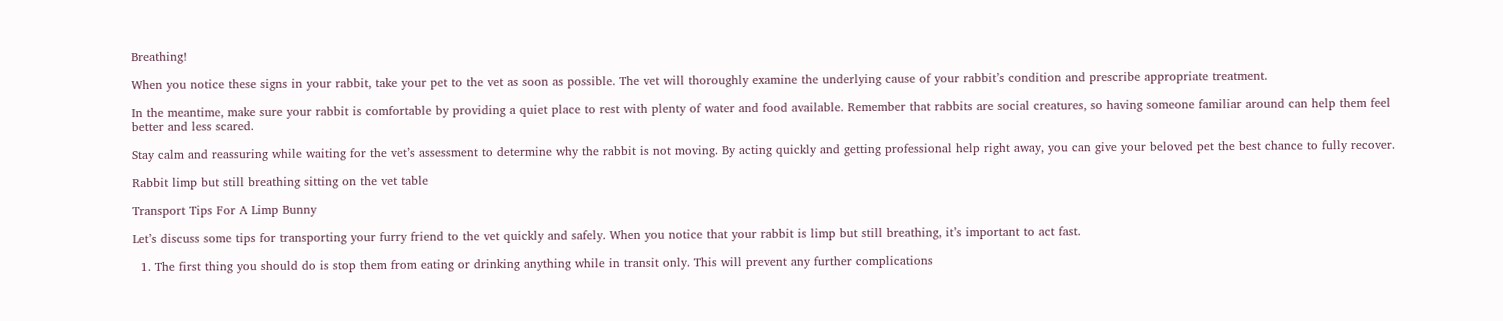Breathing!

When you notice these signs in your rabbit, take your pet to the vet as soon as possible. The vet will thoroughly examine the underlying cause of your rabbit’s condition and prescribe appropriate treatment.

In the meantime, make sure your rabbit is comfortable by providing a quiet place to rest with plenty of water and food available. Remember that rabbits are social creatures, so having someone familiar around can help them feel better and less scared.

Stay calm and reassuring while waiting for the vet’s assessment to determine why the rabbit is not moving. By acting quickly and getting professional help right away, you can give your beloved pet the best chance to fully recover.

Rabbit limp but still breathing sitting on the vet table

Transport Tips For A Limp Bunny

Let’s discuss some tips for transporting your furry friend to the vet quickly and safely. When you notice that your rabbit is limp but still breathing, it’s important to act fast.

  1. The first thing you should do is stop them from eating or drinking anything while in transit only. This will prevent any further complications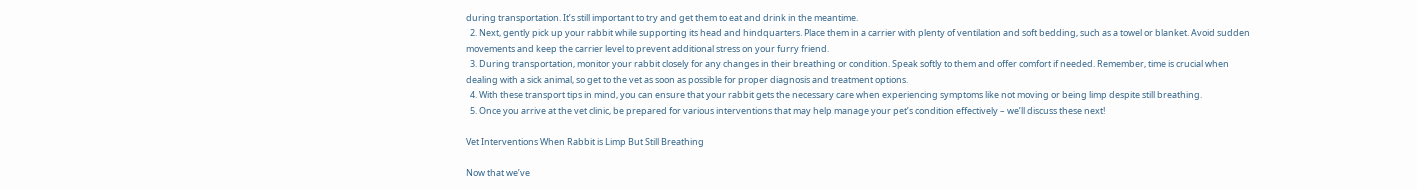during transportation. It’s still important to try and get them to eat and drink in the meantime.
  2. Next, gently pick up your rabbit while supporting its head and hindquarters. Place them in a carrier with plenty of ventilation and soft bedding, such as a towel or blanket. Avoid sudden movements and keep the carrier level to prevent additional stress on your furry friend.
  3. During transportation, monitor your rabbit closely for any changes in their breathing or condition. Speak softly to them and offer comfort if needed. Remember, time is crucial when dealing with a sick animal, so get to the vet as soon as possible for proper diagnosis and treatment options.
  4. With these transport tips in mind, you can ensure that your rabbit gets the necessary care when experiencing symptoms like not moving or being limp despite still breathing.
  5. Once you arrive at the vet clinic, be prepared for various interventions that may help manage your pet’s condition effectively – we’ll discuss these next!

Vet Interventions When Rabbit is Limp But Still Breathing

Now that we’ve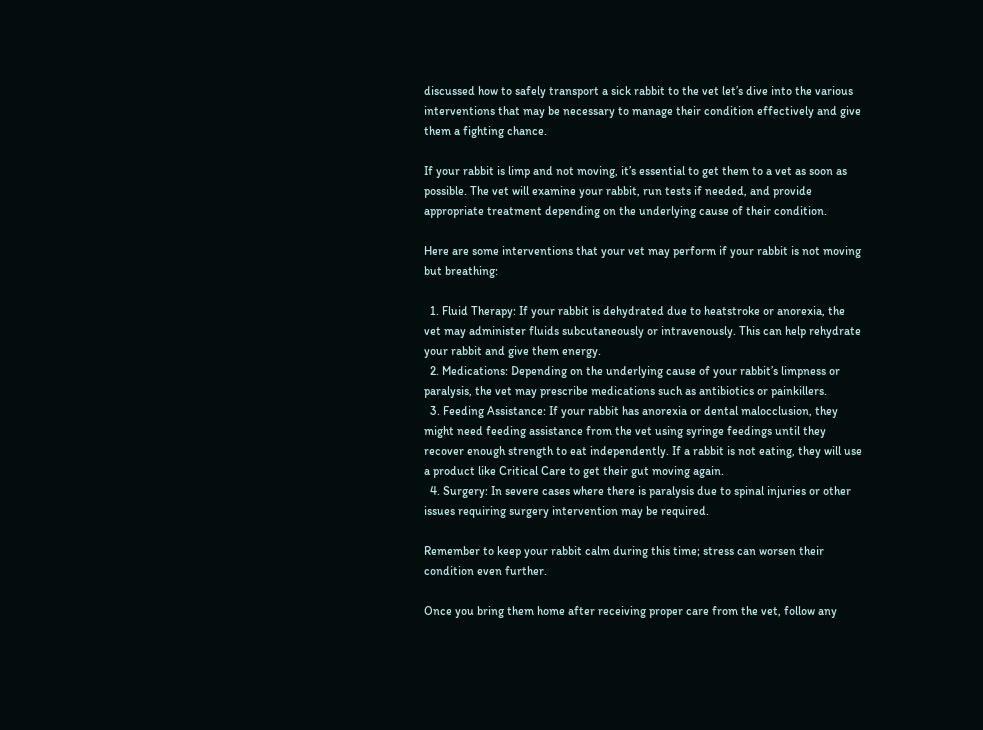discussed how to safely transport a sick rabbit to the vet let’s dive into the various interventions that may be necessary to manage their condition effectively and give them a fighting chance.

If your rabbit is limp and not moving, it’s essential to get them to a vet as soon as possible. The vet will examine your rabbit, run tests if needed, and provide appropriate treatment depending on the underlying cause of their condition.

Here are some interventions that your vet may perform if your rabbit is not moving but breathing:

  1. Fluid Therapy: If your rabbit is dehydrated due to heatstroke or anorexia, the vet may administer fluids subcutaneously or intravenously. This can help rehydrate your rabbit and give them energy.
  2. Medications: Depending on the underlying cause of your rabbit’s limpness or paralysis, the vet may prescribe medications such as antibiotics or painkillers.
  3. Feeding Assistance: If your rabbit has anorexia or dental malocclusion, they might need feeding assistance from the vet using syringe feedings until they recover enough strength to eat independently. If a rabbit is not eating, they will use a product like Critical Care to get their gut moving again.
  4. Surgery: In severe cases where there is paralysis due to spinal injuries or other issues requiring surgery intervention may be required.

Remember to keep your rabbit calm during this time; stress can worsen their condition even further.

Once you bring them home after receiving proper care from the vet, follow any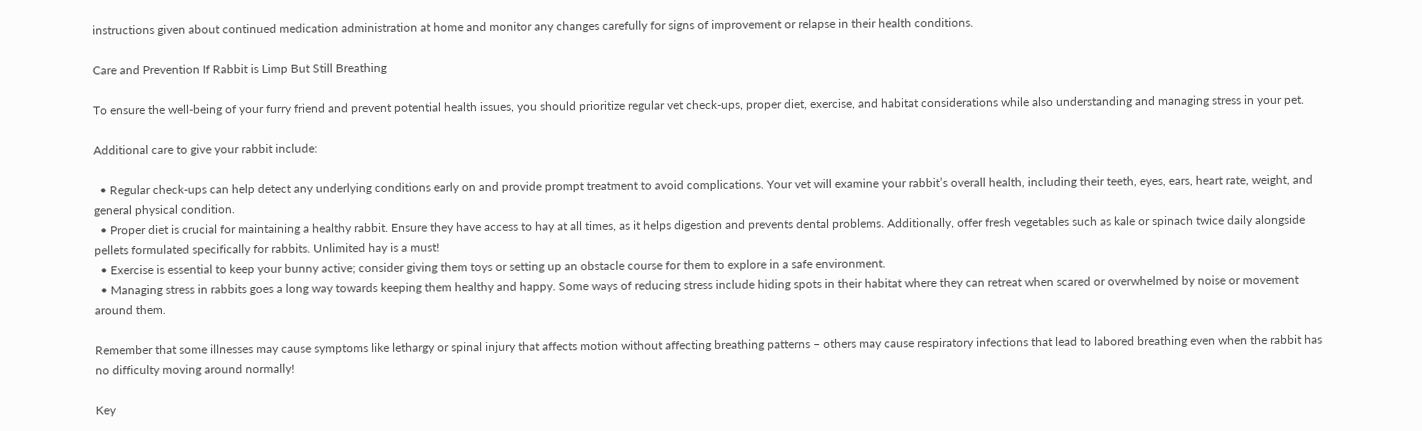instructions given about continued medication administration at home and monitor any changes carefully for signs of improvement or relapse in their health conditions.

Care and Prevention If Rabbit is Limp But Still Breathing

To ensure the well-being of your furry friend and prevent potential health issues, you should prioritize regular vet check-ups, proper diet, exercise, and habitat considerations while also understanding and managing stress in your pet.

Additional care to give your rabbit include:

  • Regular check-ups can help detect any underlying conditions early on and provide prompt treatment to avoid complications. Your vet will examine your rabbit’s overall health, including their teeth, eyes, ears, heart rate, weight, and general physical condition.
  • Proper diet is crucial for maintaining a healthy rabbit. Ensure they have access to hay at all times, as it helps digestion and prevents dental problems. Additionally, offer fresh vegetables such as kale or spinach twice daily alongside pellets formulated specifically for rabbits. Unlimited hay is a must!
  • Exercise is essential to keep your bunny active; consider giving them toys or setting up an obstacle course for them to explore in a safe environment.
  • Managing stress in rabbits goes a long way towards keeping them healthy and happy. Some ways of reducing stress include hiding spots in their habitat where they can retreat when scared or overwhelmed by noise or movement around them.

Remember that some illnesses may cause symptoms like lethargy or spinal injury that affects motion without affecting breathing patterns – others may cause respiratory infections that lead to labored breathing even when the rabbit has no difficulty moving around normally!

Key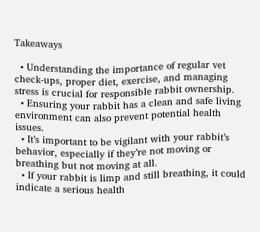Takeaways

  • Understanding the importance of regular vet check-ups, proper diet, exercise, and managing stress is crucial for responsible rabbit ownership.
  • Ensuring your rabbit has a clean and safe living environment can also prevent potential health issues.
  • It’s important to be vigilant with your rabbit’s behavior, especially if they’re not moving or breathing but not moving at all.
  • If your rabbit is limp and still breathing, it could indicate a serious health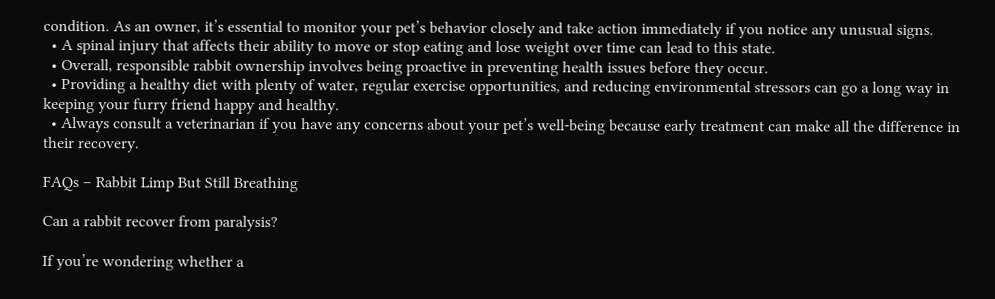condition. As an owner, it’s essential to monitor your pet’s behavior closely and take action immediately if you notice any unusual signs.
  • A spinal injury that affects their ability to move or stop eating and lose weight over time can lead to this state.
  • Overall, responsible rabbit ownership involves being proactive in preventing health issues before they occur.
  • Providing a healthy diet with plenty of water, regular exercise opportunities, and reducing environmental stressors can go a long way in keeping your furry friend happy and healthy.
  • Always consult a veterinarian if you have any concerns about your pet’s well-being because early treatment can make all the difference in their recovery.

FAQs – Rabbit Limp But Still Breathing

Can a rabbit recover from paralysis?

If you’re wondering whether a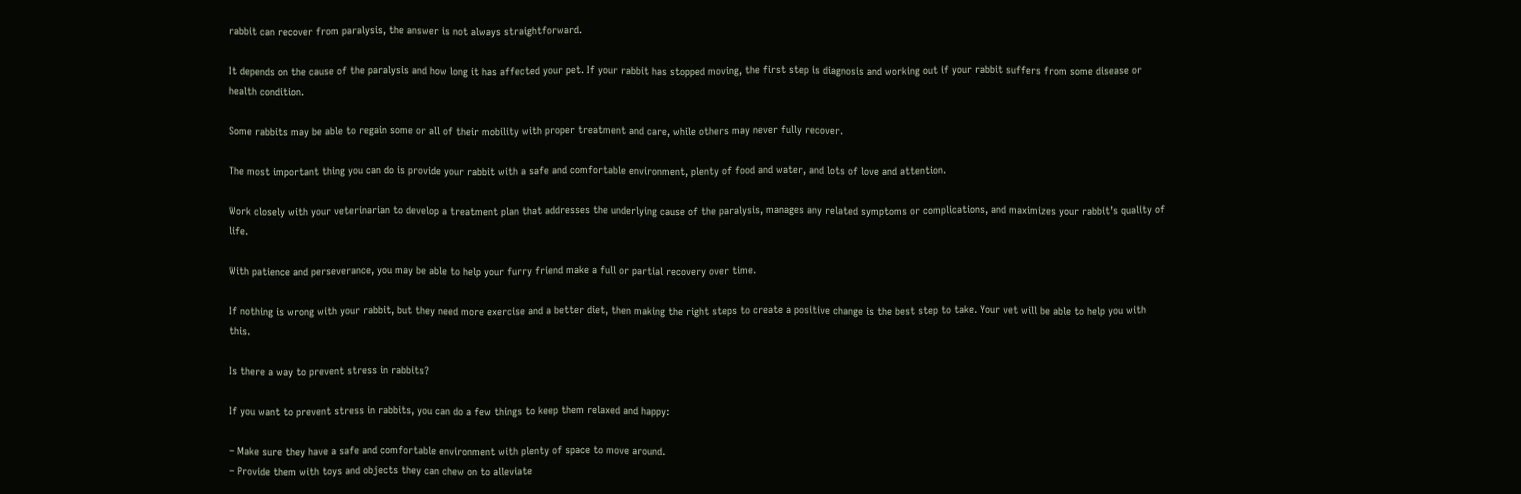rabbit can recover from paralysis, the answer is not always straightforward.

It depends on the cause of the paralysis and how long it has affected your pet. If your rabbit has stopped moving, the first step is diagnosis and working out if your rabbit suffers from some disease or health condition.

Some rabbits may be able to regain some or all of their mobility with proper treatment and care, while others may never fully recover.

The most important thing you can do is provide your rabbit with a safe and comfortable environment, plenty of food and water, and lots of love and attention.

Work closely with your veterinarian to develop a treatment plan that addresses the underlying cause of the paralysis, manages any related symptoms or complications, and maximizes your rabbit’s quality of life.

With patience and perseverance, you may be able to help your furry friend make a full or partial recovery over time.

If nothing is wrong with your rabbit, but they need more exercise and a better diet, then making the right steps to create a positive change is the best step to take. Your vet will be able to help you with this.

Is there a way to prevent stress in rabbits?

If you want to prevent stress in rabbits, you can do a few things to keep them relaxed and happy:

– Make sure they have a safe and comfortable environment with plenty of space to move around.
– Provide them with toys and objects they can chew on to alleviate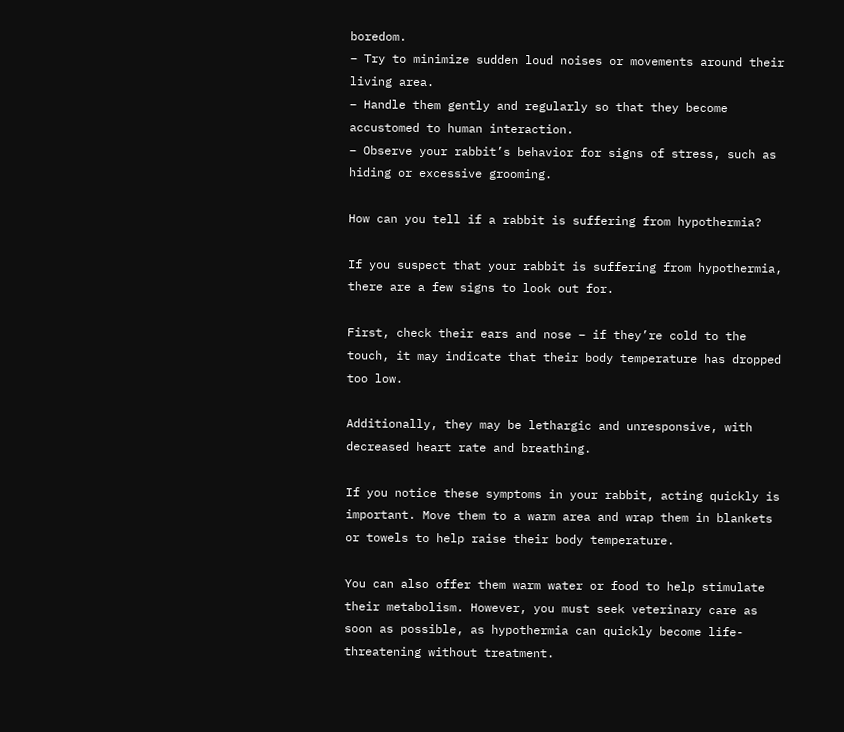boredom.
– Try to minimize sudden loud noises or movements around their living area.
– Handle them gently and regularly so that they become accustomed to human interaction.
– Observe your rabbit’s behavior for signs of stress, such as hiding or excessive grooming.

How can you tell if a rabbit is suffering from hypothermia?

If you suspect that your rabbit is suffering from hypothermia, there are a few signs to look out for.

First, check their ears and nose – if they’re cold to the touch, it may indicate that their body temperature has dropped too low.

Additionally, they may be lethargic and unresponsive, with decreased heart rate and breathing.

If you notice these symptoms in your rabbit, acting quickly is important. Move them to a warm area and wrap them in blankets or towels to help raise their body temperature.

You can also offer them warm water or food to help stimulate their metabolism. However, you must seek veterinary care as soon as possible, as hypothermia can quickly become life-threatening without treatment.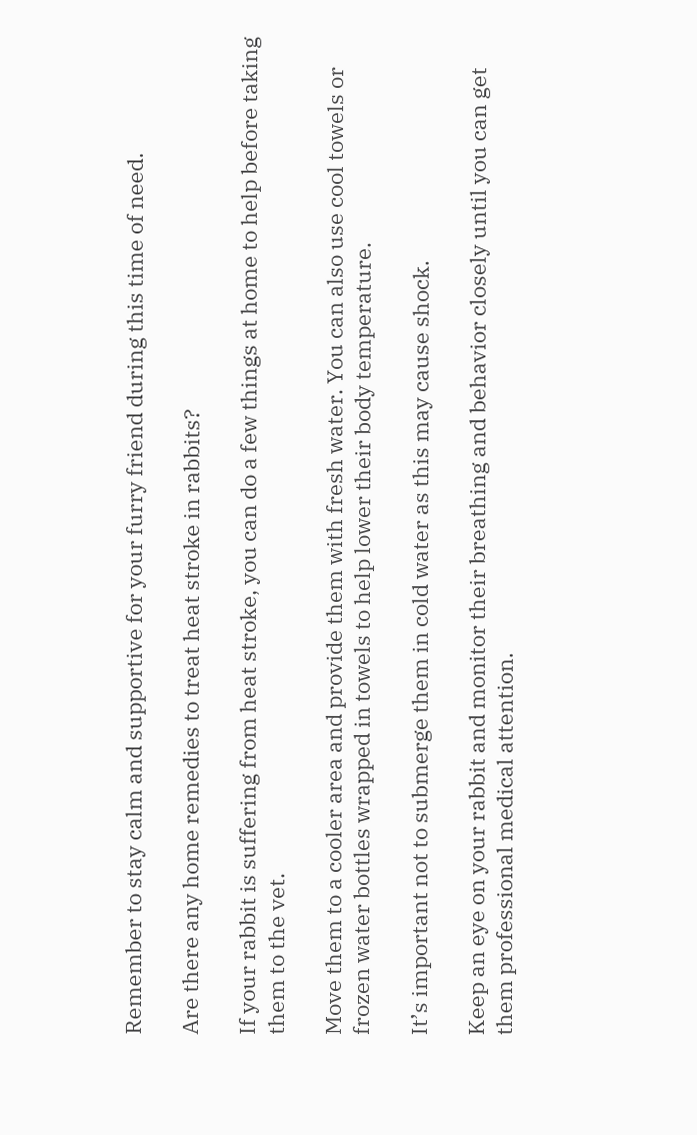Remember to stay calm and supportive for your furry friend during this time of need.

Are there any home remedies to treat heat stroke in rabbits?

If your rabbit is suffering from heat stroke, you can do a few things at home to help before taking them to the vet.

Move them to a cooler area and provide them with fresh water. You can also use cool towels or frozen water bottles wrapped in towels to help lower their body temperature.

It’s important not to submerge them in cold water as this may cause shock.

Keep an eye on your rabbit and monitor their breathing and behavior closely until you can get them professional medical attention.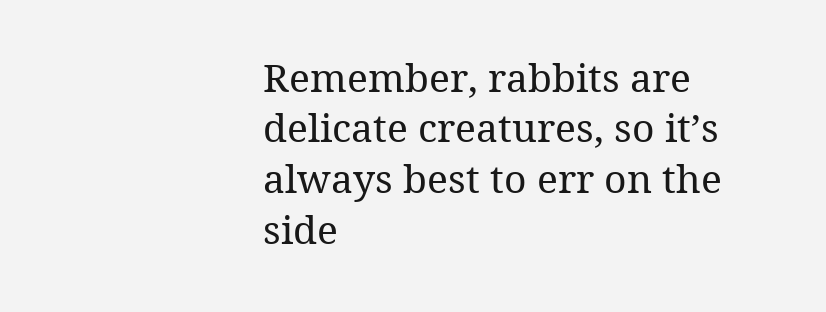Remember, rabbits are delicate creatures, so it’s always best to err on the side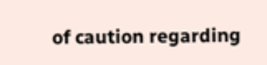of caution regarding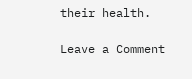their health.

Leave a Comment